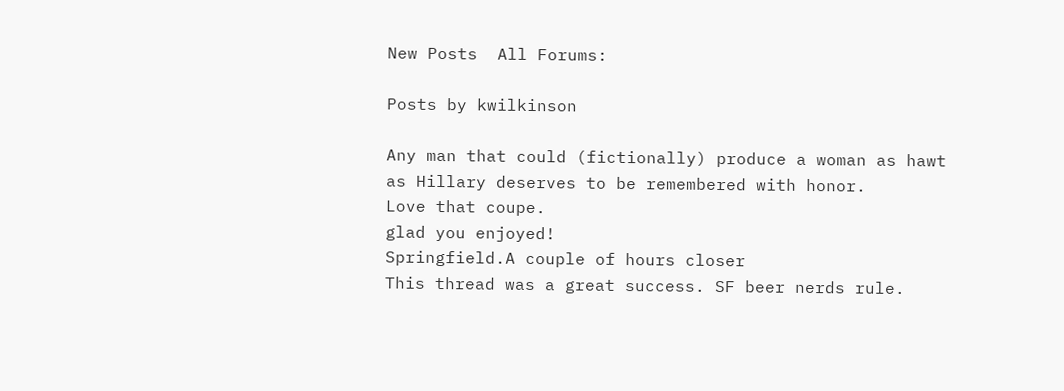New Posts  All Forums:

Posts by kwilkinson

Any man that could (fictionally) produce a woman as hawt as Hillary deserves to be remembered with honor.
Love that coupe.
glad you enjoyed!
Springfield.A couple of hours closer
This thread was a great success. SF beer nerds rule.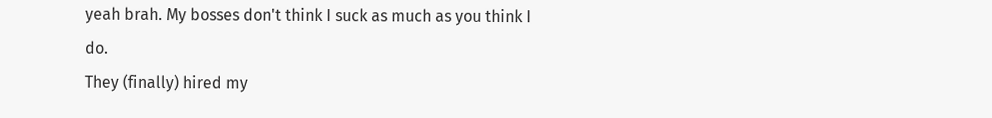yeah brah. My bosses don't think I suck as much as you think I do.
They (finally) hired my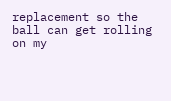replacement so the ball can get rolling on my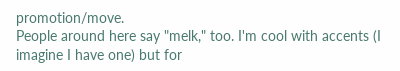promotion/move.
People around here say "melk," too. I'm cool with accents (I imagine I have one) but for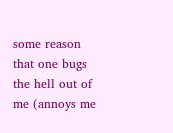some reason that one bugs the hell out of me (annoys me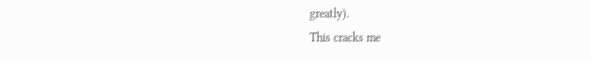greatly).
This cracks me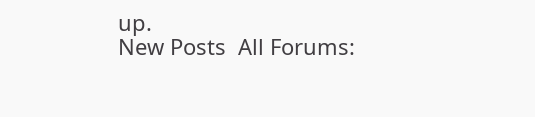up.
New Posts  All Forums: